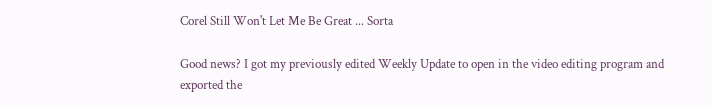Corel Still Won't Let Me Be Great ... Sorta

Good news? I got my previously edited Weekly Update to open in the video editing program and exported the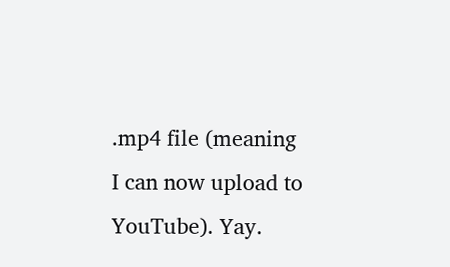.mp4 file (meaning I can now upload to YouTube). Yay.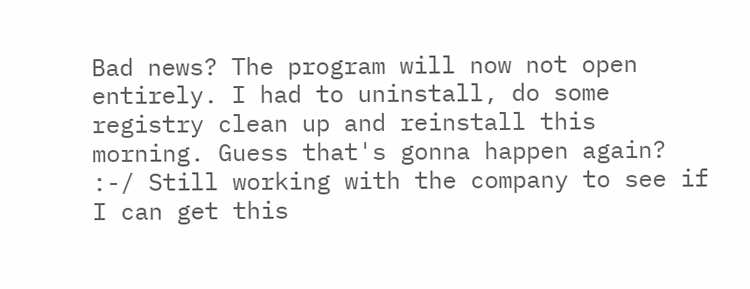Bad news? The program will now not open entirely. I had to uninstall, do some registry clean up and reinstall this morning. Guess that's gonna happen again? :-/ Still working with the company to see if I can get this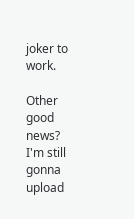joker to work.

Other good news? I'm still gonna upload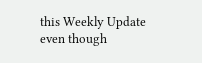this Weekly Update even though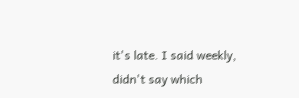it's late. I said weekly, didn't say which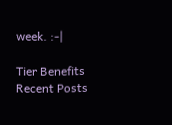week. :-|

Tier Benefits
Recent Posts